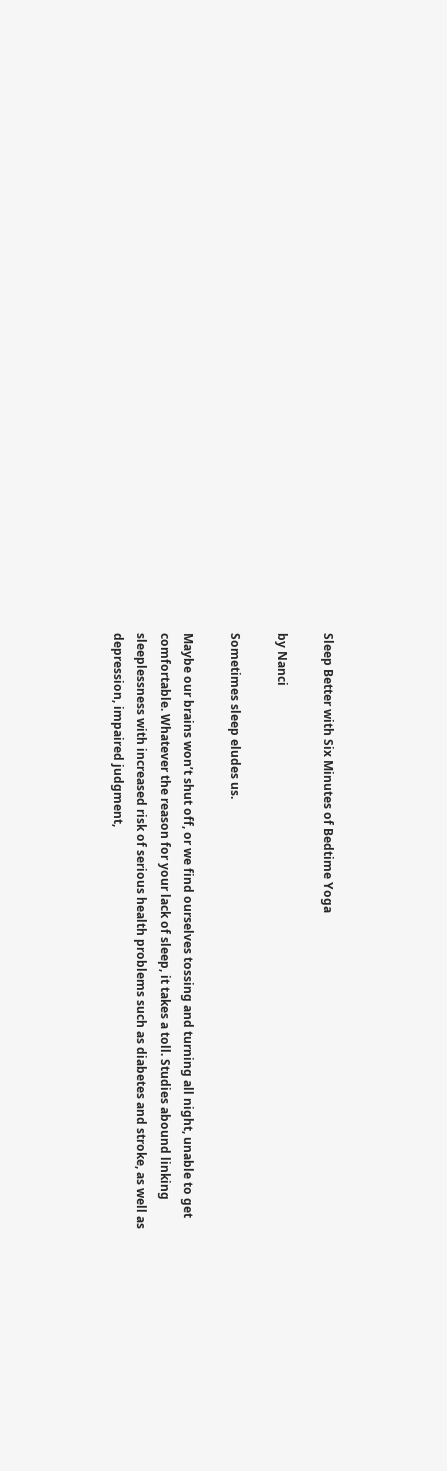Sleep Better with Six Minutes of Bedtime Yoga

by Nanci

Sometimes sleep eludes us.

Maybe our brains won’t shut off, or we find ourselves tossing and turning all night, unable to get comfortable. Whatever the reason for your lack of sleep, it takes a toll. Studies abound linking sleeplessness with increased risk of serious health problems such as diabetes and stroke, as well as depression, impaired judgment,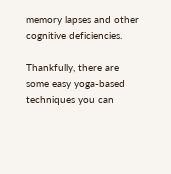memory lapses and other cognitive deficiencies.

Thankfully, there are some easy yoga-based techniques you can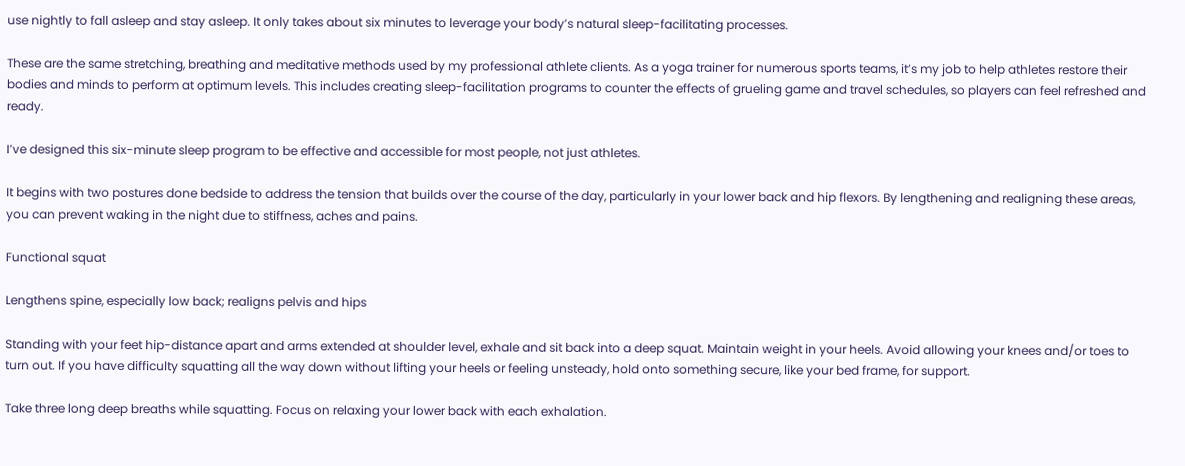use nightly to fall asleep and stay asleep. It only takes about six minutes to leverage your body’s natural sleep-facilitating processes.

These are the same stretching, breathing and meditative methods used by my professional athlete clients. As a yoga trainer for numerous sports teams, it’s my job to help athletes restore their bodies and minds to perform at optimum levels. This includes creating sleep-facilitation programs to counter the effects of grueling game and travel schedules, so players can feel refreshed and ready.

I’ve designed this six-minute sleep program to be effective and accessible for most people, not just athletes.

It begins with two postures done bedside to address the tension that builds over the course of the day, particularly in your lower back and hip flexors. By lengthening and realigning these areas, you can prevent waking in the night due to stiffness, aches and pains.

Functional squat

Lengthens spine, especially low back; realigns pelvis and hips

Standing with your feet hip-distance apart and arms extended at shoulder level, exhale and sit back into a deep squat. Maintain weight in your heels. Avoid allowing your knees and/or toes to turn out. If you have difficulty squatting all the way down without lifting your heels or feeling unsteady, hold onto something secure, like your bed frame, for support.

Take three long deep breaths while squatting. Focus on relaxing your lower back with each exhalation.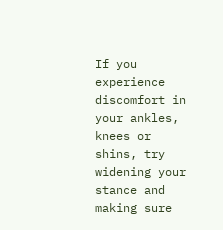If you experience discomfort in your ankles, knees or shins, try widening your stance and making sure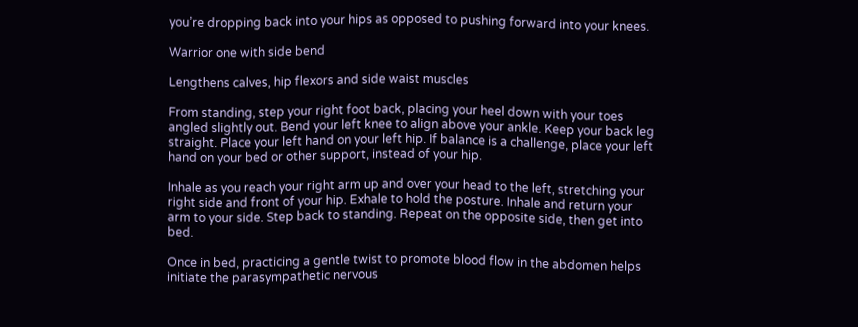you’re dropping back into your hips as opposed to pushing forward into your knees.

Warrior one with side bend

Lengthens calves, hip flexors and side waist muscles

From standing, step your right foot back, placing your heel down with your toes angled slightly out. Bend your left knee to align above your ankle. Keep your back leg straight. Place your left hand on your left hip. If balance is a challenge, place your left hand on your bed or other support, instead of your hip.

Inhale as you reach your right arm up and over your head to the left, stretching your right side and front of your hip. Exhale to hold the posture. Inhale and return your arm to your side. Step back to standing. Repeat on the opposite side, then get into bed.

Once in bed, practicing a gentle twist to promote blood flow in the abdomen helps initiate the parasympathetic nervous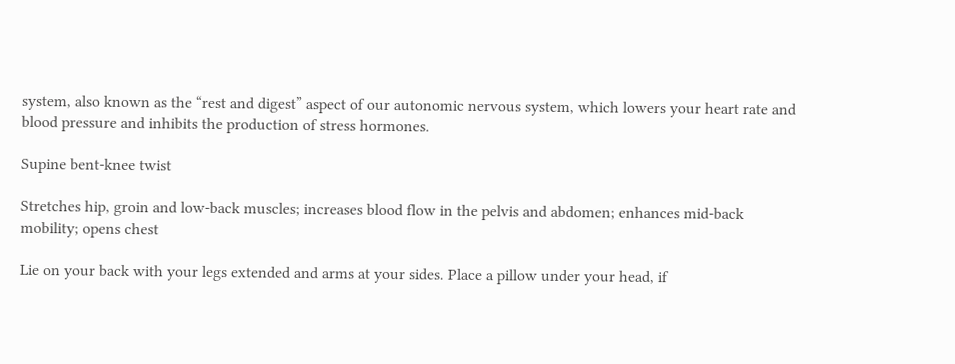system, also known as the “rest and digest” aspect of our autonomic nervous system, which lowers your heart rate and blood pressure and inhibits the production of stress hormones.

Supine bent-knee twist

Stretches hip, groin and low-back muscles; increases blood flow in the pelvis and abdomen; enhances mid-back mobility; opens chest

Lie on your back with your legs extended and arms at your sides. Place a pillow under your head, if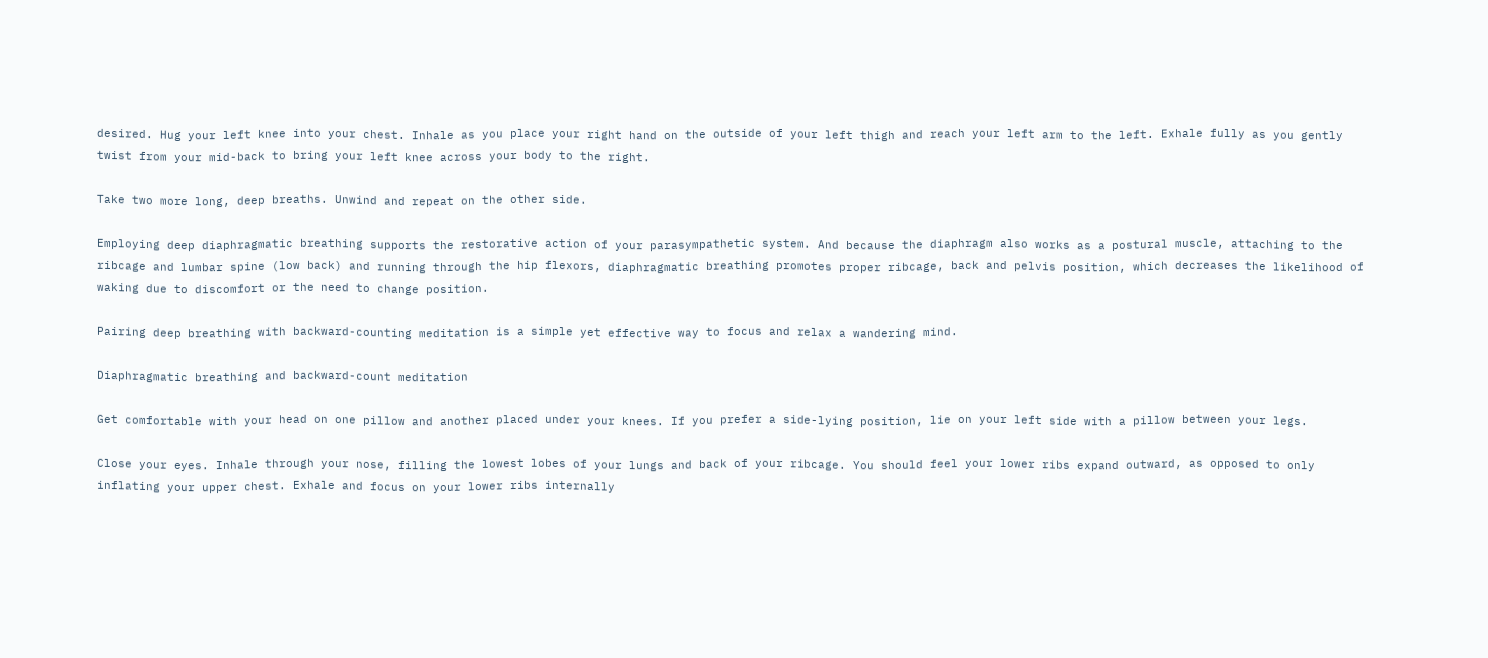desired. Hug your left knee into your chest. Inhale as you place your right hand on the outside of your left thigh and reach your left arm to the left. Exhale fully as you gently twist from your mid-back to bring your left knee across your body to the right.

Take two more long, deep breaths. Unwind and repeat on the other side.

Employing deep diaphragmatic breathing supports the restorative action of your parasympathetic system. And because the diaphragm also works as a postural muscle, attaching to the ribcage and lumbar spine (low back) and running through the hip flexors, diaphragmatic breathing promotes proper ribcage, back and pelvis position, which decreases the likelihood of waking due to discomfort or the need to change position.

Pairing deep breathing with backward-counting meditation is a simple yet effective way to focus and relax a wandering mind.

Diaphragmatic breathing and backward-count meditation

Get comfortable with your head on one pillow and another placed under your knees. If you prefer a side-lying position, lie on your left side with a pillow between your legs.

Close your eyes. Inhale through your nose, filling the lowest lobes of your lungs and back of your ribcage. You should feel your lower ribs expand outward, as opposed to only inflating your upper chest. Exhale and focus on your lower ribs internally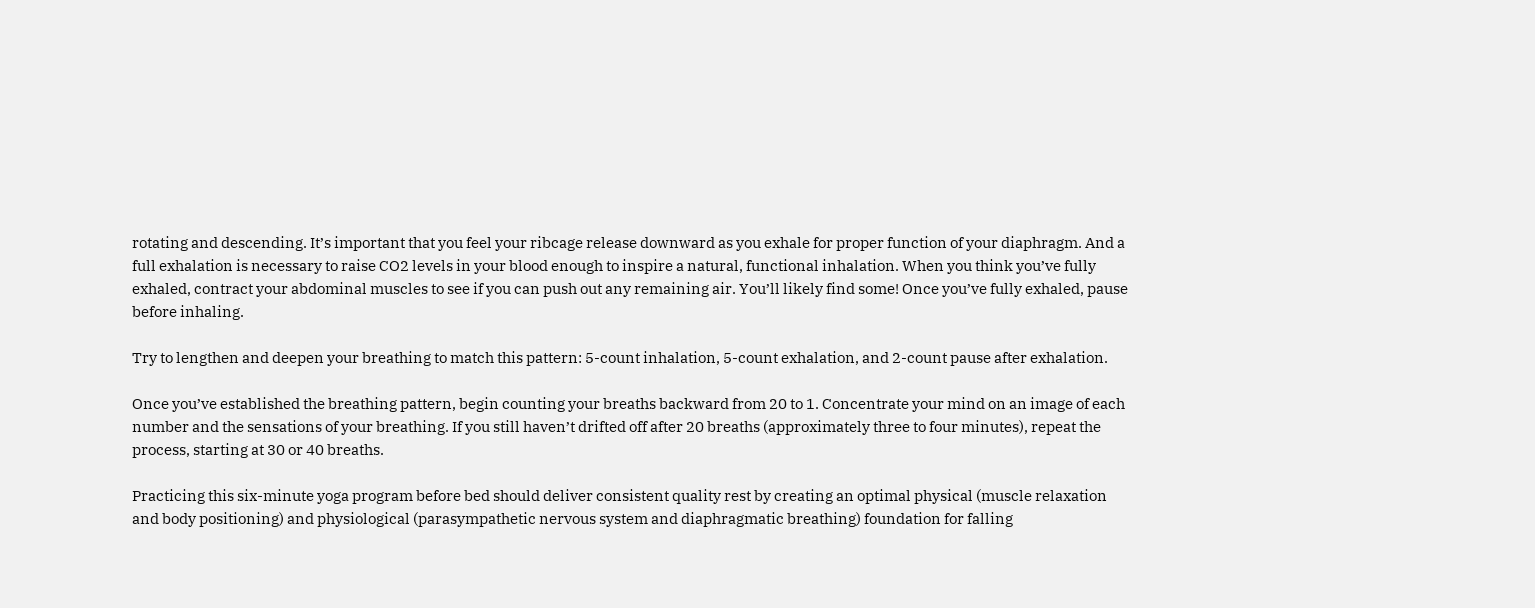rotating and descending. It’s important that you feel your ribcage release downward as you exhale for proper function of your diaphragm. And a full exhalation is necessary to raise CO2 levels in your blood enough to inspire a natural, functional inhalation. When you think you’ve fully exhaled, contract your abdominal muscles to see if you can push out any remaining air. You’ll likely find some! Once you’ve fully exhaled, pause before inhaling.

Try to lengthen and deepen your breathing to match this pattern: 5-count inhalation, 5-count exhalation, and 2-count pause after exhalation.

Once you’ve established the breathing pattern, begin counting your breaths backward from 20 to 1. Concentrate your mind on an image of each number and the sensations of your breathing. If you still haven’t drifted off after 20 breaths (approximately three to four minutes), repeat the process, starting at 30 or 40 breaths.

Practicing this six-minute yoga program before bed should deliver consistent quality rest by creating an optimal physical (muscle relaxation and body positioning) and physiological (parasympathetic nervous system and diaphragmatic breathing) foundation for falling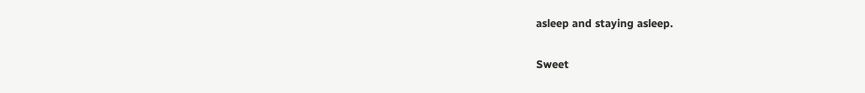asleep and staying asleep.

Sweet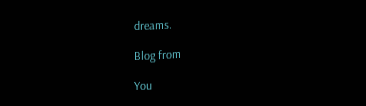dreams.

Blog from

You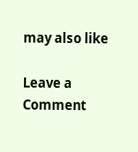may also like

Leave a Comment